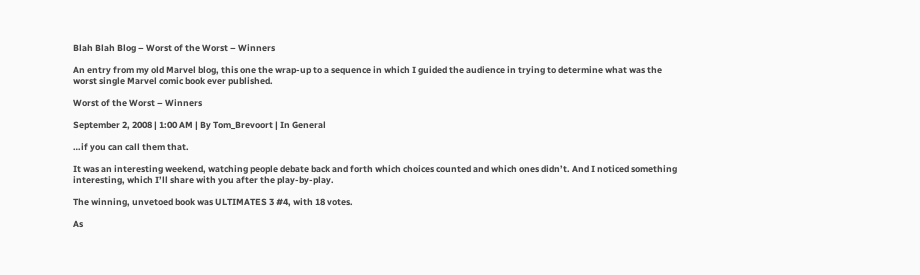Blah Blah Blog – Worst of the Worst – Winners

An entry from my old Marvel blog, this one the wrap-up to a sequence in which I guided the audience in trying to determine what was the worst single Marvel comic book ever published.

Worst of the Worst – Winners

September 2, 2008 | 1:00 AM | By Tom_Brevoort | In General

…if you can call them that.

It was an interesting weekend, watching people debate back and forth which choices counted and which ones didn’t. And I noticed something interesting, which I’ll share with you after the play-by-play.

The winning, unvetoed book was ULTIMATES 3 #4, with 18 votes.

As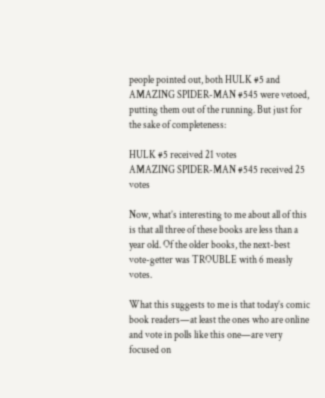people pointed out, both HULK #5 and AMAZING SPIDER-MAN #545 were vetoed, putting them out of the running. But just for the sake of completeness:

HULK #5 received 21 votes
AMAZING SPIDER-MAN #545 received 25 votes

Now, what’s interesting to me about all of this is that all three of these books are less than a year old. Of the older books, the next-best vote-getter was TROUBLE with 6 measly votes.

What this suggests to me is that today’s comic book readers—at least the ones who are online and vote in polls like this one—are very focused on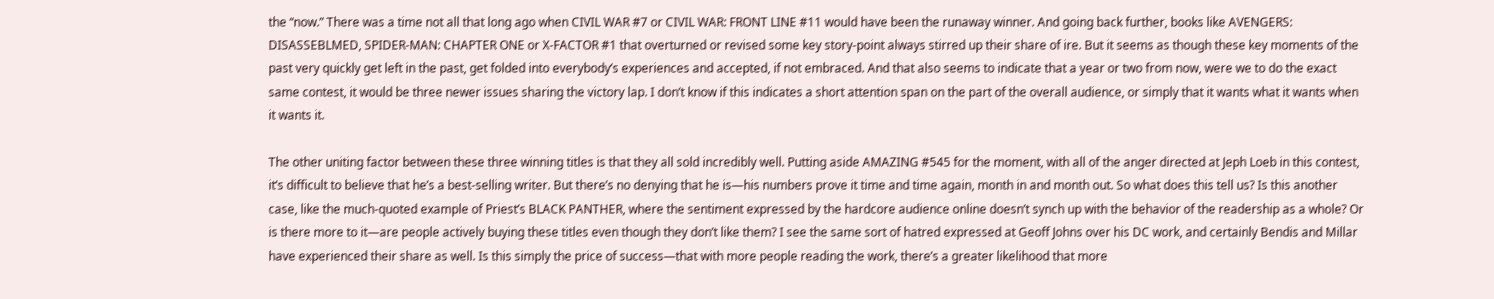the “now.” There was a time not all that long ago when CIVIL WAR #7 or CIVIL WAR: FRONT LINE #11 would have been the runaway winner. And going back further, books like AVENGERS: DISASSEBLMED, SPIDER-MAN: CHAPTER ONE or X-FACTOR #1 that overturned or revised some key story-point always stirred up their share of ire. But it seems as though these key moments of the past very quickly get left in the past, get folded into everybody’s experiences and accepted, if not embraced. And that also seems to indicate that a year or two from now, were we to do the exact same contest, it would be three newer issues sharing the victory lap. I don’t know if this indicates a short attention span on the part of the overall audience, or simply that it wants what it wants when it wants it.

The other uniting factor between these three winning titles is that they all sold incredibly well. Putting aside AMAZING #545 for the moment, with all of the anger directed at Jeph Loeb in this contest, it’s difficult to believe that he’s a best-selling writer. But there’s no denying that he is—his numbers prove it time and time again, month in and month out. So what does this tell us? Is this another case, like the much-quoted example of Priest’s BLACK PANTHER, where the sentiment expressed by the hardcore audience online doesn’t synch up with the behavior of the readership as a whole? Or is there more to it—are people actively buying these titles even though they don’t like them? I see the same sort of hatred expressed at Geoff Johns over his DC work, and certainly Bendis and Millar have experienced their share as well. Is this simply the price of success—that with more people reading the work, there’s a greater likelihood that more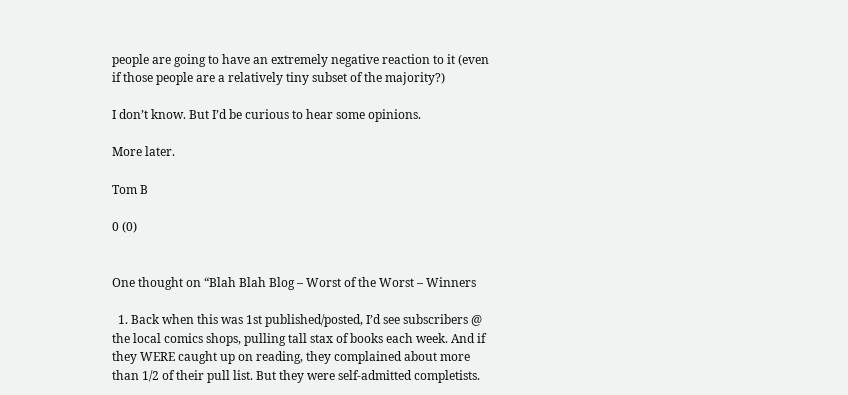people are going to have an extremely negative reaction to it (even if those people are a relatively tiny subset of the majority?)

I don’t know. But I’d be curious to hear some opinions.

More later.

Tom B

0 (0)


One thought on “Blah Blah Blog – Worst of the Worst – Winners

  1. Back when this was 1st published/posted, I’d see subscribers @ the local comics shops, pulling tall stax of books each week. And if they WERE caught up on reading, they complained about more than 1/2 of their pull list. But they were self-admitted completists.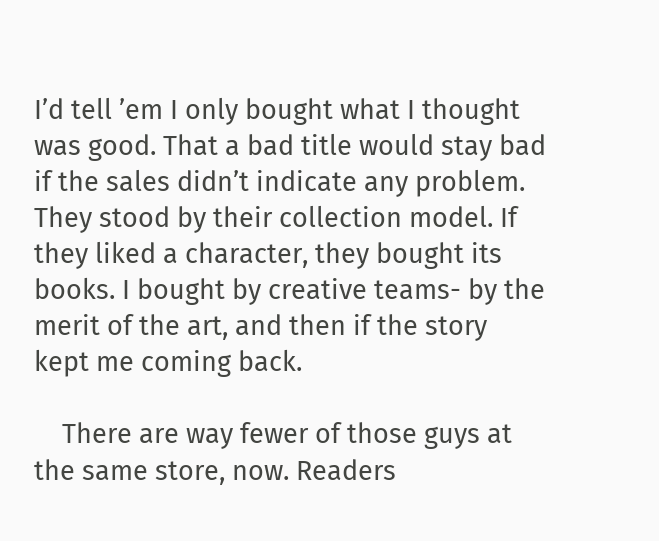I’d tell ’em I only bought what I thought was good. That a bad title would stay bad if the sales didn’t indicate any problem. They stood by their collection model. If they liked a character, they bought its books. I bought by creative teams- by the merit of the art, and then if the story kept me coming back.

    There are way fewer of those guys at the same store, now. Readers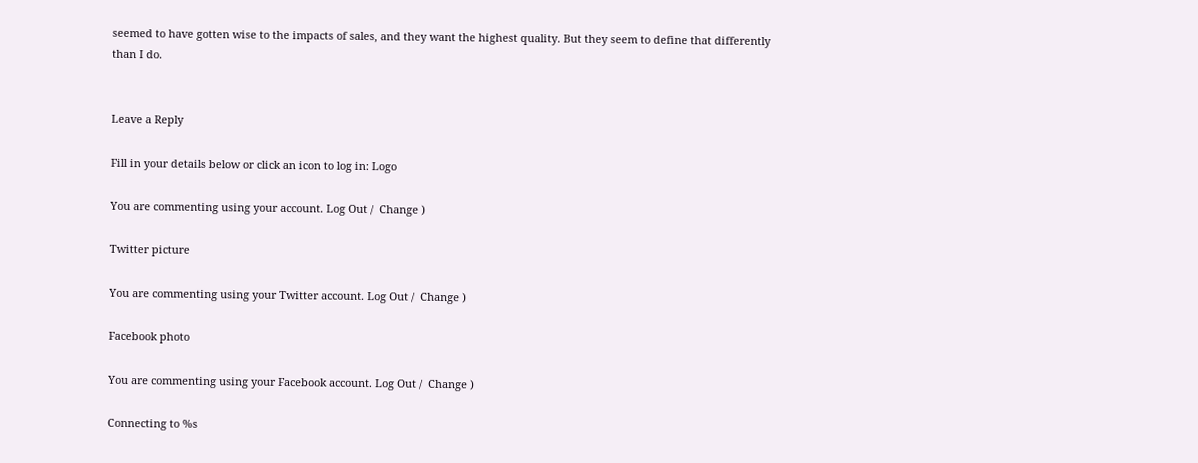seemed to have gotten wise to the impacts of sales, and they want the highest quality. But they seem to define that differently than I do.


Leave a Reply

Fill in your details below or click an icon to log in: Logo

You are commenting using your account. Log Out /  Change )

Twitter picture

You are commenting using your Twitter account. Log Out /  Change )

Facebook photo

You are commenting using your Facebook account. Log Out /  Change )

Connecting to %s